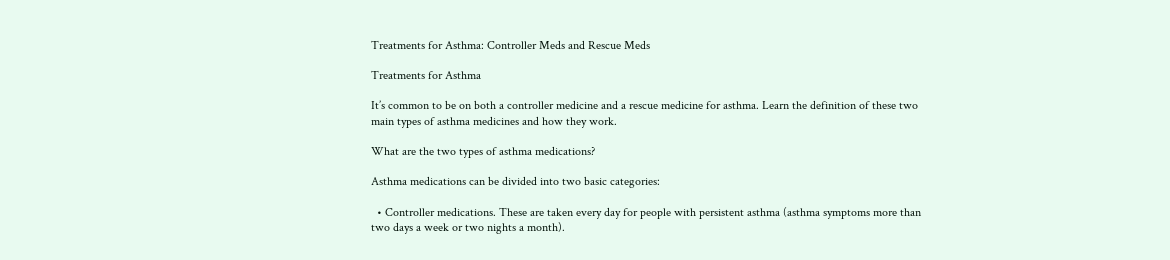Treatments for Asthma: Controller Meds and Rescue Meds

Treatments for Asthma

It’s common to be on both a controller medicine and a rescue medicine for asthma. Learn the definition of these two main types of asthma medicines and how they work.

What are the two types of asthma medications?

Asthma medications can be divided into two basic categories:

  • Controller medications. These are taken every day for people with persistent asthma (asthma symptoms more than two days a week or two nights a month).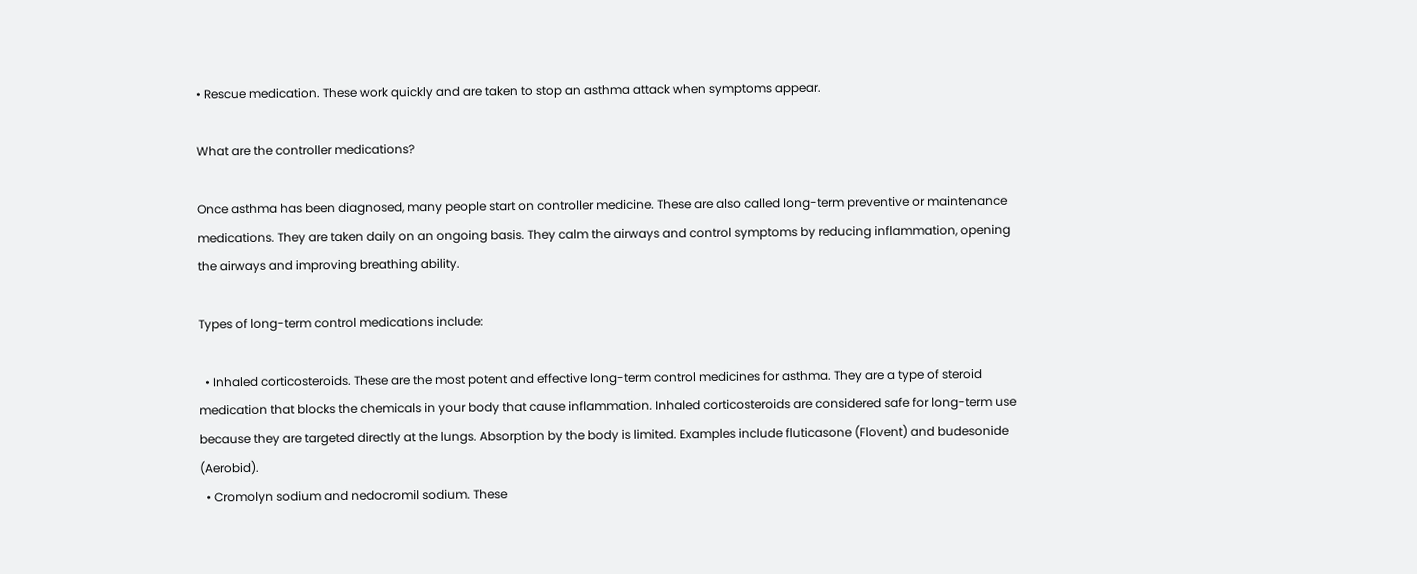• Rescue medication. These work quickly and are taken to stop an asthma attack when symptoms appear.

What are the controller medications?

Once asthma has been diagnosed, many people start on controller medicine. These are also called long-term preventive or maintenance medications. They are taken daily on an ongoing basis. They calm the airways and control symptoms by reducing inflammation, opening the airways and improving breathing ability.

Types of long-term control medications include:

  • Inhaled corticosteroids. These are the most potent and effective long-term control medicines for asthma. They are a type of steroid medication that blocks the chemicals in your body that cause inflammation. Inhaled corticosteroids are considered safe for long-term use because they are targeted directly at the lungs. Absorption by the body is limited. Examples include fluticasone (Flovent) and budesonide (Aerobid).
  • Cromolyn sodium and nedocromil sodium. These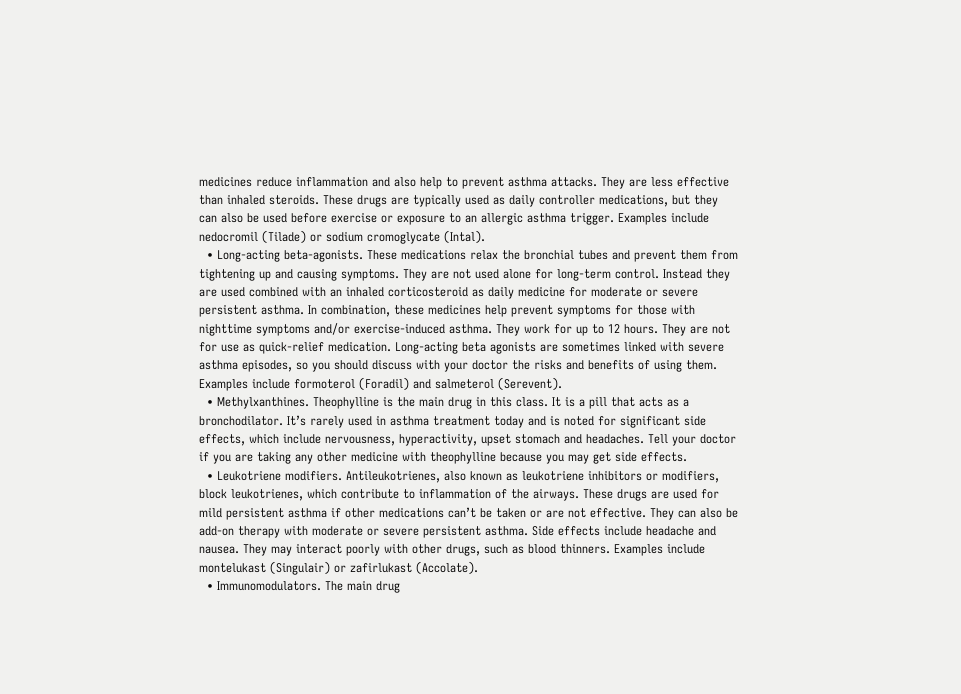medicines reduce inflammation and also help to prevent asthma attacks. They are less effective than inhaled steroids. These drugs are typically used as daily controller medications, but they can also be used before exercise or exposure to an allergic asthma trigger. Examples include nedocromil (Tilade) or sodium cromoglycate (Intal).
  • Long-acting beta-agonists. These medications relax the bronchial tubes and prevent them from tightening up and causing symptoms. They are not used alone for long-term control. Instead they are used combined with an inhaled corticosteroid as daily medicine for moderate or severe persistent asthma. In combination, these medicines help prevent symptoms for those with nighttime symptoms and/or exercise-induced asthma. They work for up to 12 hours. They are not for use as quick-relief medication. Long-acting beta agonists are sometimes linked with severe asthma episodes, so you should discuss with your doctor the risks and benefits of using them. Examples include formoterol (Foradil) and salmeterol (Serevent).
  • Methylxanthines. Theophylline is the main drug in this class. It is a pill that acts as a bronchodilator. It’s rarely used in asthma treatment today and is noted for significant side effects, which include nervousness, hyperactivity, upset stomach and headaches. Tell your doctor if you are taking any other medicine with theophylline because you may get side effects.
  • Leukotriene modifiers. Antileukotrienes, also known as leukotriene inhibitors or modifiers, block leukotrienes, which contribute to inflammation of the airways. These drugs are used for mild persistent asthma if other medications can’t be taken or are not effective. They can also be add-on therapy with moderate or severe persistent asthma. Side effects include headache and nausea. They may interact poorly with other drugs, such as blood thinners. Examples include montelukast (Singulair) or zafirlukast (Accolate).
  • Immunomodulators. The main drug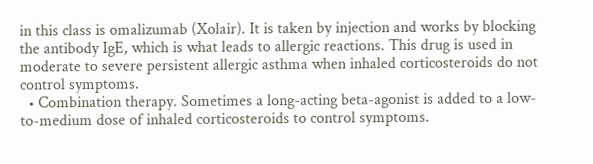in this class is omalizumab (Xolair). It is taken by injection and works by blocking the antibody IgE, which is what leads to allergic reactions. This drug is used in moderate to severe persistent allergic asthma when inhaled corticosteroids do not control symptoms.
  • Combination therapy. Sometimes a long-acting beta-agonist is added to a low-to-medium dose of inhaled corticosteroids to control symptoms.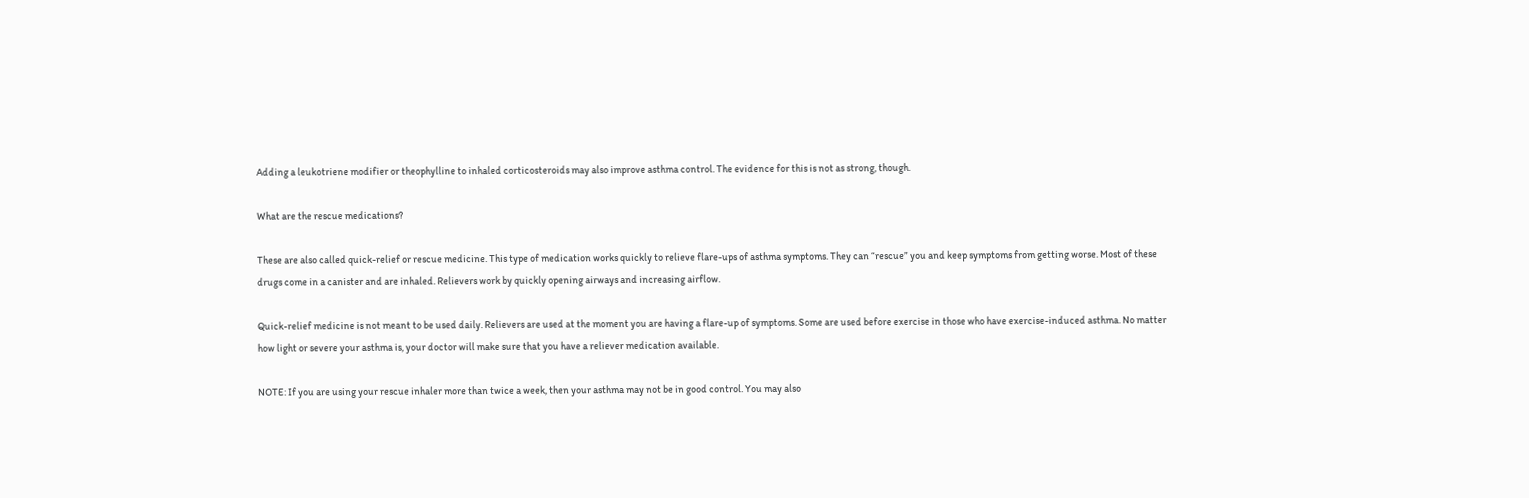Adding a leukotriene modifier or theophylline to inhaled corticosteroids may also improve asthma control. The evidence for this is not as strong, though.

What are the rescue medications?

These are also called quick-relief or rescue medicine. This type of medication works quickly to relieve flare-ups of asthma symptoms. They can “rescue” you and keep symptoms from getting worse. Most of these drugs come in a canister and are inhaled. Relievers work by quickly opening airways and increasing airflow.

Quick-relief medicine is not meant to be used daily. Relievers are used at the moment you are having a flare-up of symptoms. Some are used before exercise in those who have exercise-induced asthma. No matter how light or severe your asthma is, your doctor will make sure that you have a reliever medication available.

NOTE: If you are using your rescue inhaler more than twice a week, then your asthma may not be in good control. You may also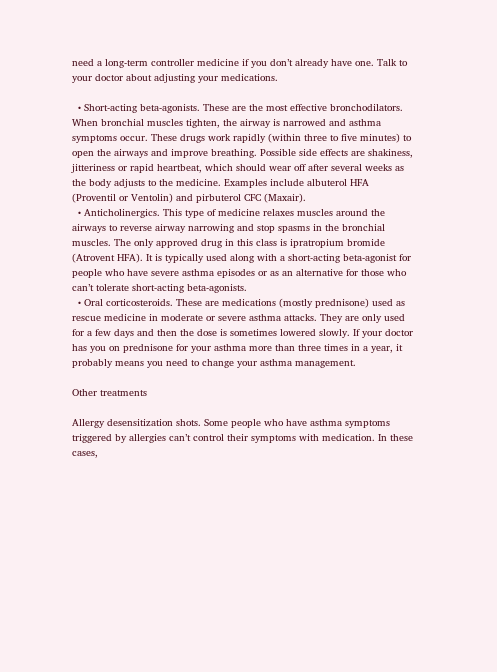need a long-term controller medicine if you don’t already have one. Talk to your doctor about adjusting your medications.

  • Short-acting beta-agonists. These are the most effective bronchodilators. When bronchial muscles tighten, the airway is narrowed and asthma symptoms occur. These drugs work rapidly (within three to five minutes) to open the airways and improve breathing. Possible side effects are shakiness, jitteriness or rapid heartbeat, which should wear off after several weeks as the body adjusts to the medicine. Examples include albuterol HFA (Proventil or Ventolin) and pirbuterol CFC (Maxair).
  • Anticholinergics. This type of medicine relaxes muscles around the airways to reverse airway narrowing and stop spasms in the bronchial muscles. The only approved drug in this class is ipratropium bromide (Atrovent HFA). It is typically used along with a short-acting beta-agonist for people who have severe asthma episodes or as an alternative for those who can’t tolerate short-acting beta-agonists.
  • Oral corticosteroids. These are medications (mostly prednisone) used as rescue medicine in moderate or severe asthma attacks. They are only used for a few days and then the dose is sometimes lowered slowly. If your doctor has you on prednisone for your asthma more than three times in a year, it probably means you need to change your asthma management.

Other treatments

Allergy desensitization shots. Some people who have asthma symptoms triggered by allergies can’t control their symptoms with medication. In these cases,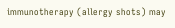immunotherapy (allergy shots) may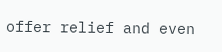offer relief and even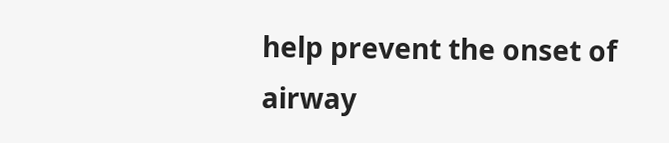help prevent the onset of airway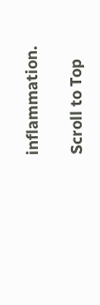inflammation.

Scroll to Top